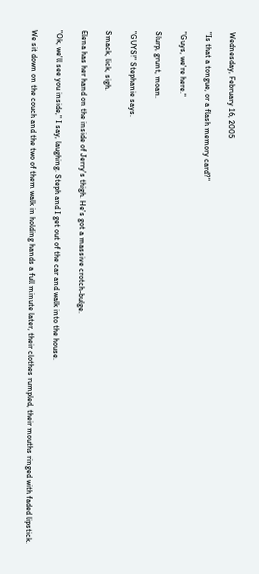Wednesday, February 16, 2005

"Is that a tongue, or a flash memory card?"

"Guys, we're here."

Slurp, grunt, moan.

"GUYS!" Stephanie says.

Smack, lick, sigh.

Elena has her hand on the inside of Jerry's thigh. He's got a massive crotch-bulge.

"Ok, we'll see you inside," I say, laughing. Steph and I get out of the car and walk into the house.

We sit down on the couch and the two of them walk in holding hands a full minute later, their clothes rumpled, their mouths ringed with faded lipstick.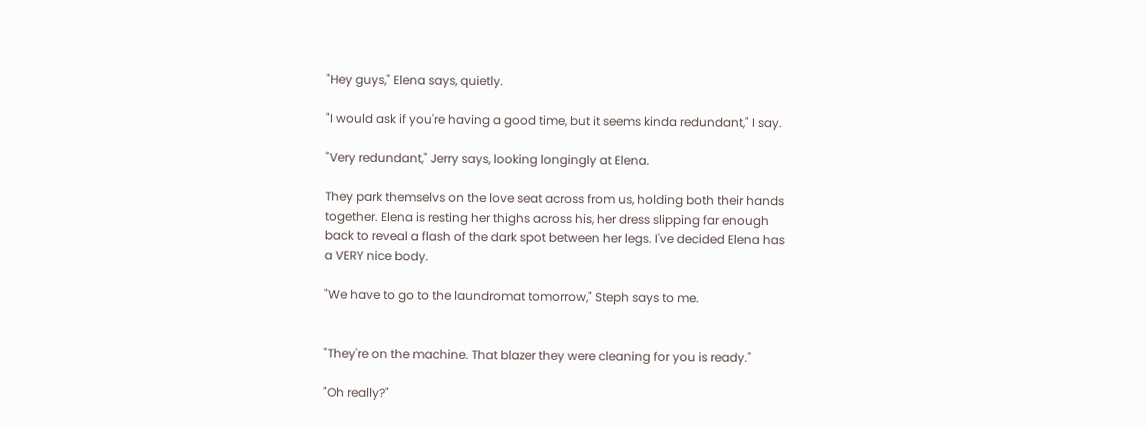"Hey guys," Elena says, quietly.

"I would ask if you're having a good time, but it seems kinda redundant," I say.

"Very redundant," Jerry says, looking longingly at Elena.

They park themselvs on the love seat across from us, holding both their hands together. Elena is resting her thighs across his, her dress slipping far enough back to reveal a flash of the dark spot between her legs. I've decided Elena has a VERY nice body.

"We have to go to the laundromat tomorrow," Steph says to me.


"They're on the machine. That blazer they were cleaning for you is ready."

"Oh really?"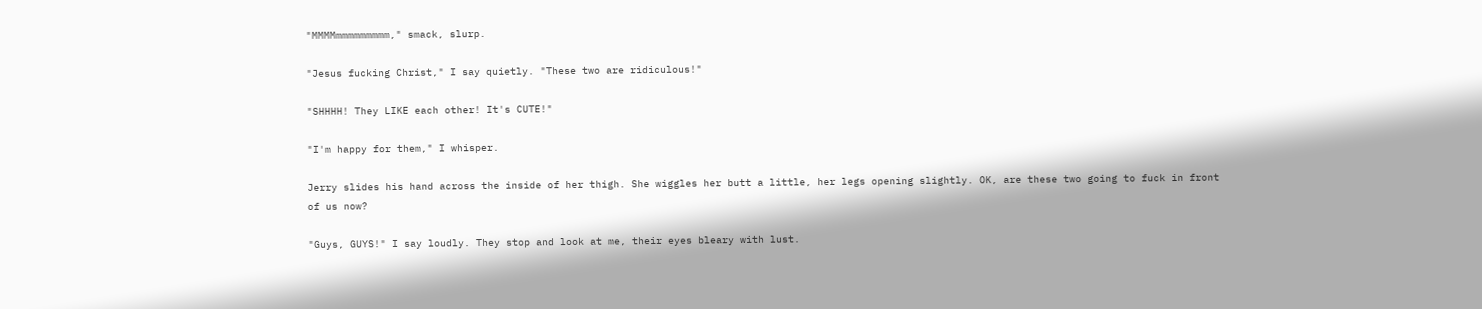"MMMMmmmmmmmmm," smack, slurp.

"Jesus fucking Christ," I say quietly. "These two are ridiculous!"

"SHHHH! They LIKE each other! It's CUTE!"

"I'm happy for them," I whisper.

Jerry slides his hand across the inside of her thigh. She wiggles her butt a little, her legs opening slightly. OK, are these two going to fuck in front of us now?

"Guys, GUYS!" I say loudly. They stop and look at me, their eyes bleary with lust.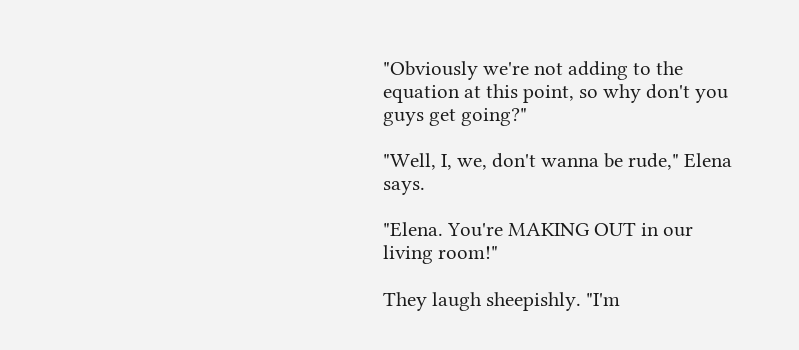"Obviously we're not adding to the equation at this point, so why don't you guys get going?"

"Well, I, we, don't wanna be rude," Elena says.

"Elena. You're MAKING OUT in our living room!"

They laugh sheepishly. "I'm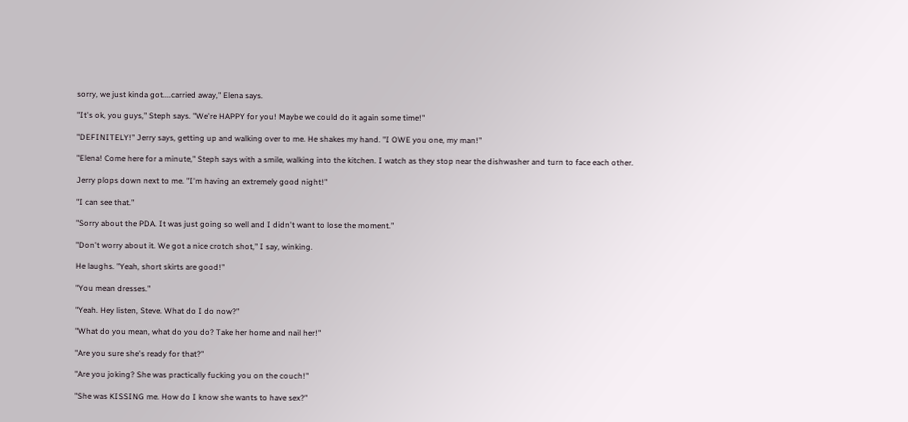sorry, we just kinda got....carried away," Elena says.

"It's ok, you guys," Steph says. "We're HAPPY for you! Maybe we could do it again some time!"

"DEFINITELY!" Jerry says, getting up and walking over to me. He shakes my hand. "I OWE you one, my man!"

"Elena! Come here for a minute," Steph says with a smile, walking into the kitchen. I watch as they stop near the dishwasher and turn to face each other.

Jerry plops down next to me. "I'm having an extremely good night!"

"I can see that."

"Sorry about the PDA. It was just going so well and I didn't want to lose the moment."

"Don't worry about it. We got a nice crotch shot," I say, winking.

He laughs. "Yeah, short skirts are good!"

"You mean dresses."

"Yeah. Hey listen, Steve. What do I do now?"

"What do you mean, what do you do? Take her home and nail her!"

"Are you sure she's ready for that?"

"Are you joking? She was practically fucking you on the couch!"

"She was KISSING me. How do I know she wants to have sex?"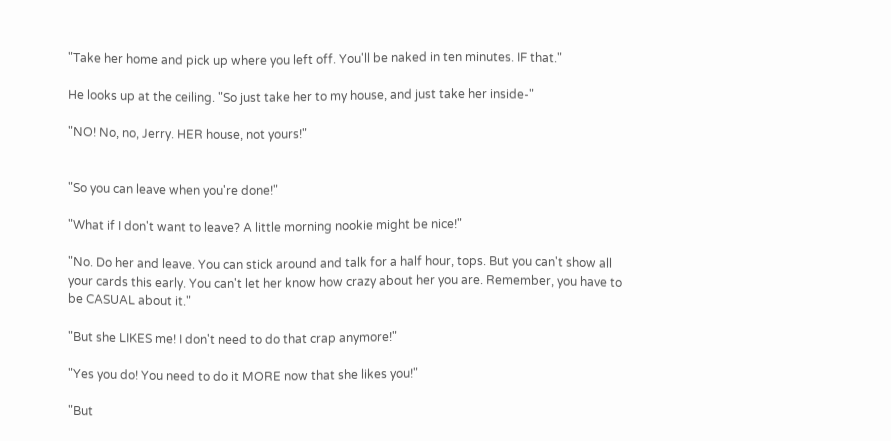"Take her home and pick up where you left off. You'll be naked in ten minutes. IF that."

He looks up at the ceiling. "So just take her to my house, and just take her inside-"

"NO! No, no, Jerry. HER house, not yours!"


"So you can leave when you're done!"

"What if I don't want to leave? A little morning nookie might be nice!"

"No. Do her and leave. You can stick around and talk for a half hour, tops. But you can't show all your cards this early. You can't let her know how crazy about her you are. Remember, you have to be CASUAL about it."

"But she LIKES me! I don't need to do that crap anymore!"

"Yes you do! You need to do it MORE now that she likes you!"

"But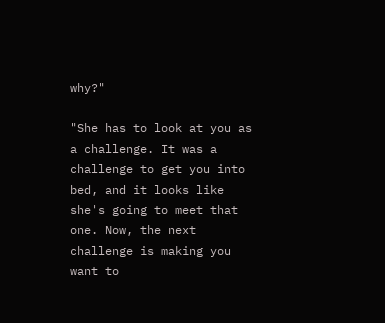why?"

"She has to look at you as a challenge. It was a challenge to get you into bed, and it looks like she's going to meet that one. Now, the next challenge is making you want to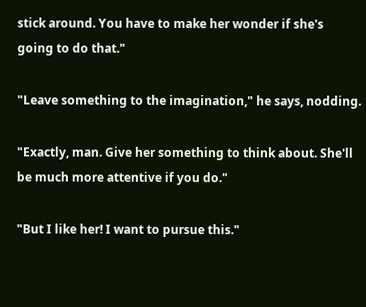stick around. You have to make her wonder if she's going to do that."

"Leave something to the imagination," he says, nodding.

"Exactly, man. Give her something to think about. She'll be much more attentive if you do."

"But I like her! I want to pursue this."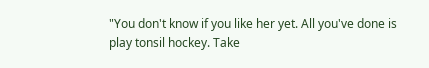"You don't know if you like her yet. All you've done is play tonsil hockey. Take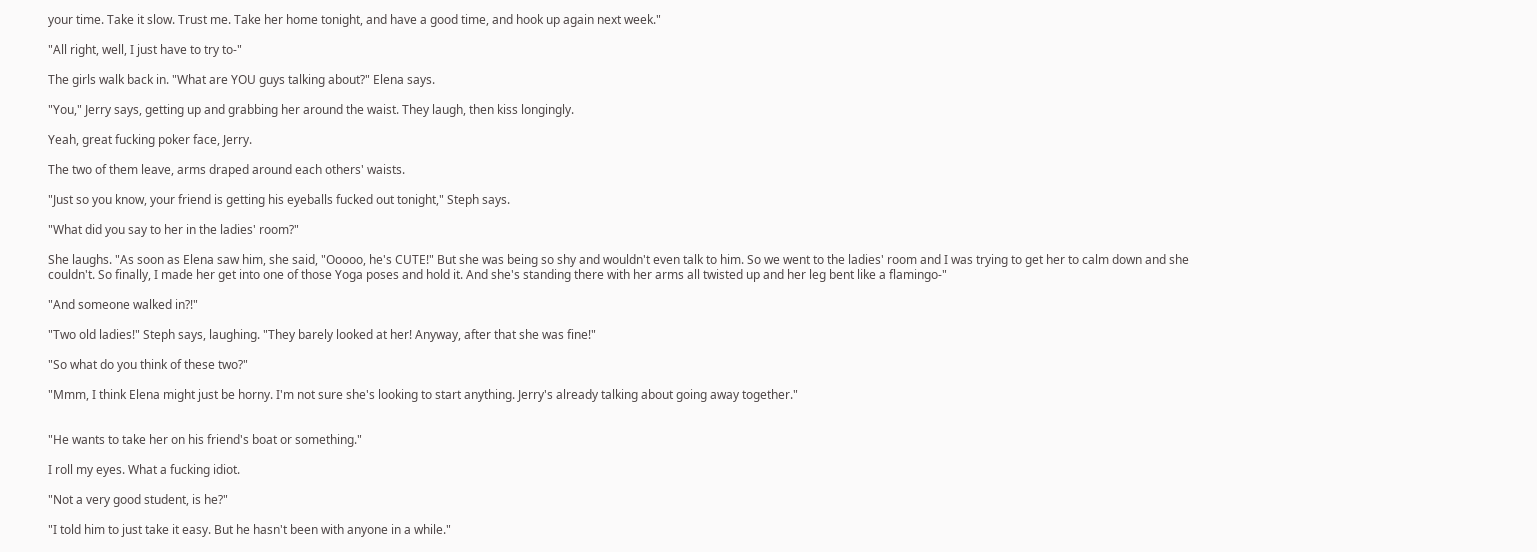your time. Take it slow. Trust me. Take her home tonight, and have a good time, and hook up again next week."

"All right, well, I just have to try to-"

The girls walk back in. "What are YOU guys talking about?" Elena says.

"You," Jerry says, getting up and grabbing her around the waist. They laugh, then kiss longingly.

Yeah, great fucking poker face, Jerry.

The two of them leave, arms draped around each others' waists.

"Just so you know, your friend is getting his eyeballs fucked out tonight," Steph says.

"What did you say to her in the ladies' room?"

She laughs. "As soon as Elena saw him, she said, "Ooooo, he's CUTE!" But she was being so shy and wouldn't even talk to him. So we went to the ladies' room and I was trying to get her to calm down and she couldn't. So finally, I made her get into one of those Yoga poses and hold it. And she's standing there with her arms all twisted up and her leg bent like a flamingo-"

"And someone walked in?!"

"Two old ladies!" Steph says, laughing. "They barely looked at her! Anyway, after that she was fine!"

"So what do you think of these two?"

"Mmm, I think Elena might just be horny. I'm not sure she's looking to start anything. Jerry's already talking about going away together."


"He wants to take her on his friend's boat or something."

I roll my eyes. What a fucking idiot.

"Not a very good student, is he?"

"I told him to just take it easy. But he hasn't been with anyone in a while."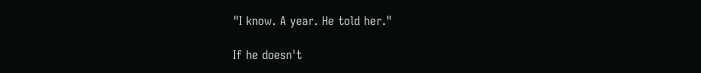"I know. A year. He told her."

If he doesn't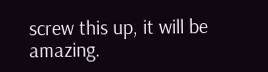screw this up, it will be amazing.